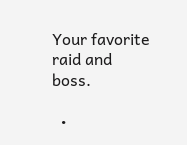Your favorite raid and boss.

  •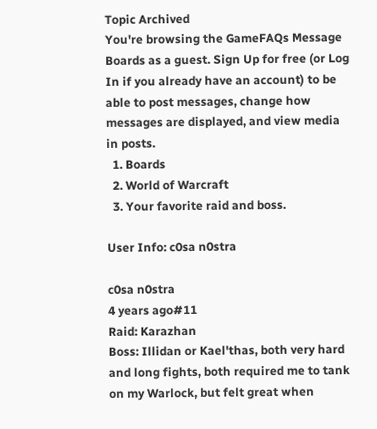Topic Archived
You're browsing the GameFAQs Message Boards as a guest. Sign Up for free (or Log In if you already have an account) to be able to post messages, change how messages are displayed, and view media in posts.
  1. Boards
  2. World of Warcraft
  3. Your favorite raid and boss.

User Info: c0sa n0stra

c0sa n0stra
4 years ago#11
Raid: Karazhan
Boss: Illidan or Kael'thas, both very hard and long fights, both required me to tank on my Warlock, but felt great when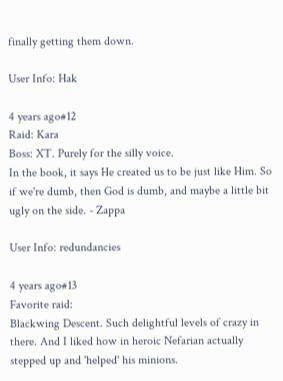finally getting them down.

User Info: Hak

4 years ago#12
Raid: Kara
Boss: XT. Purely for the silly voice.
In the book, it says He created us to be just like Him. So if we're dumb, then God is dumb, and maybe a little bit ugly on the side. - Zappa

User Info: redundancies

4 years ago#13
Favorite raid:
Blackwing Descent. Such delightful levels of crazy in there. And I liked how in heroic Nefarian actually stepped up and 'helped' his minions.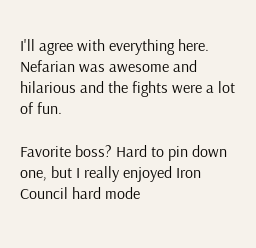I'll agree with everything here. Nefarian was awesome and hilarious and the fights were a lot of fun.

Favorite boss? Hard to pin down one, but I really enjoyed Iron Council hard mode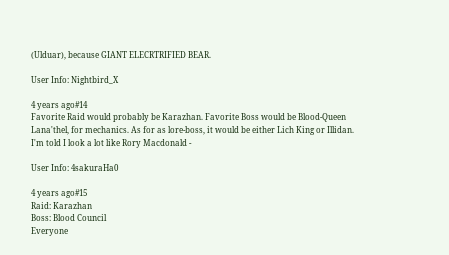(Ulduar), because GIANT ELECRTRIFIED BEAR.

User Info: Nightbird_X

4 years ago#14
Favorite Raid would probably be Karazhan. Favorite Boss would be Blood-Queen Lana'thel, for mechanics. As for as lore-boss, it would be either Lich King or Illidan.
I'm told I look a lot like Rory Macdonald -

User Info: 4sakuraHa0

4 years ago#15
Raid: Karazhan
Boss: Blood Council
Everyone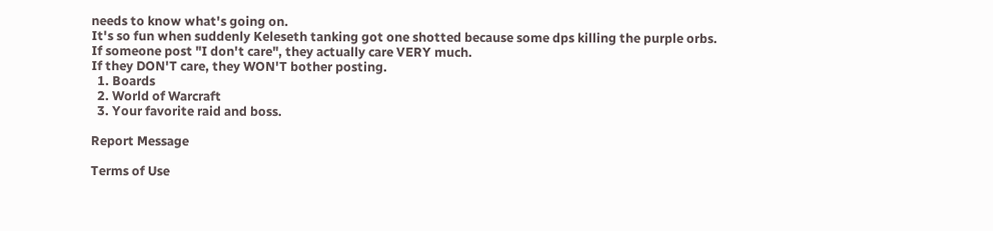needs to know what's going on.
It's so fun when suddenly Keleseth tanking got one shotted because some dps killing the purple orbs.
If someone post "I don't care", they actually care VERY much.
If they DON'T care, they WON'T bother posting.
  1. Boards
  2. World of Warcraft
  3. Your favorite raid and boss.

Report Message

Terms of Use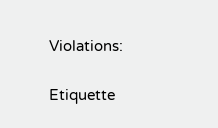Violations:

Etiquette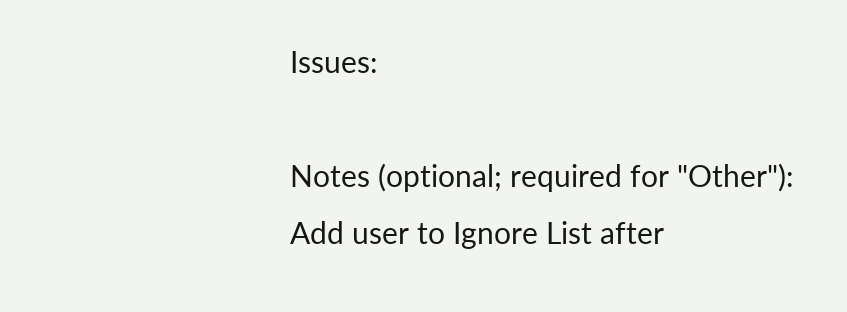Issues:

Notes (optional; required for "Other"):
Add user to Ignore List after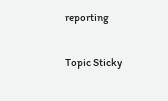reporting

Topic Sticky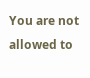You are not allowed to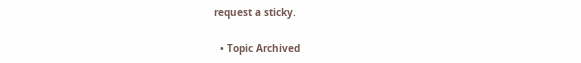request a sticky.

  • Topic Archived